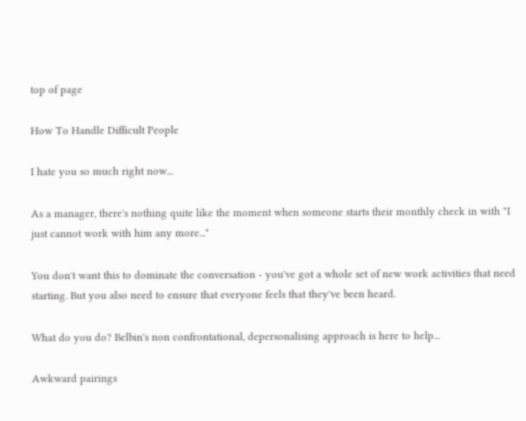top of page

How To Handle Difficult People

I hate you so much right now...

As a manager, there's nothing quite like the moment when someone starts their monthly check in with "I just cannot work with him any more..."

You don't want this to dominate the conversation - you've got a whole set of new work activities that need starting. But you also need to ensure that everyone feels that they've been heard.

What do you do? Belbin's non confrontational, depersonalising approach is here to help...

Awkward pairings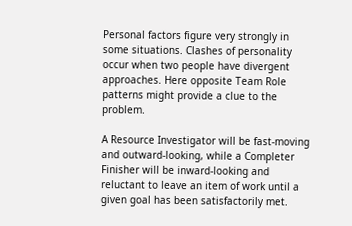Personal factors figure very strongly in some situations. Clashes of personality occur when two people have divergent approaches. Here opposite Team Role patterns might provide a clue to the problem.

A Resource Investigator will be fast-moving and outward-looking, while a Completer Finisher will be inward-looking and reluctant to leave an item of work until a given goal has been satisfactorily met.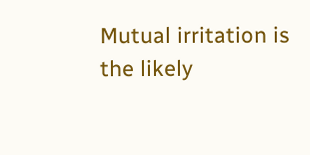Mutual irritation is the likely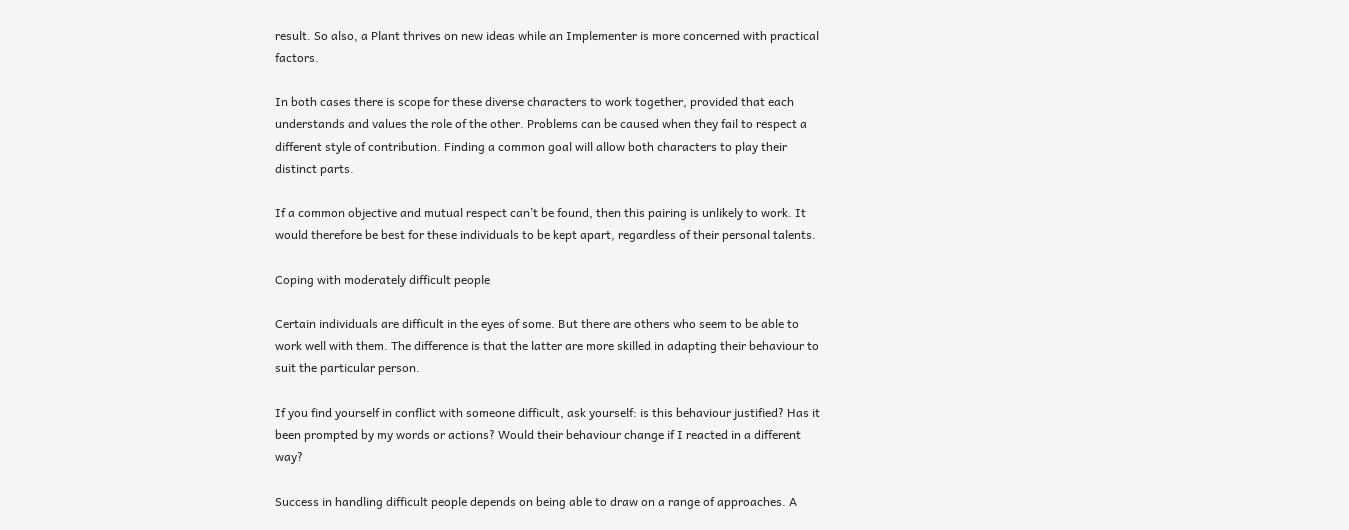result. So also, a Plant thrives on new ideas while an Implementer is more concerned with practical factors.

In both cases there is scope for these diverse characters to work together, provided that each understands and values the role of the other. Problems can be caused when they fail to respect a different style of contribution. Finding a common goal will allow both characters to play their distinct parts.

If a common objective and mutual respect can’t be found, then this pairing is unlikely to work. It would therefore be best for these individuals to be kept apart, regardless of their personal talents.

Coping with moderately difficult people

Certain individuals are difficult in the eyes of some. But there are others who seem to be able to work well with them. The difference is that the latter are more skilled in adapting their behaviour to suit the particular person.

If you find yourself in conflict with someone difficult, ask yourself: is this behaviour justified? Has it been prompted by my words or actions? Would their behaviour change if I reacted in a different way?

Success in handling difficult people depends on being able to draw on a range of approaches. A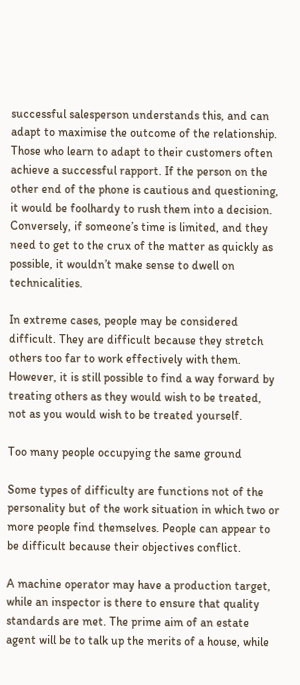successful salesperson understands this, and can adapt to maximise the outcome of the relationship. Those who learn to adapt to their customers often achieve a successful rapport. If the person on the other end of the phone is cautious and questioning, it would be foolhardy to rush them into a decision. Conversely, if someone’s time is limited, and they need to get to the crux of the matter as quickly as possible, it wouldn’t make sense to dwell on technicalities.

In extreme cases, people may be considered difficult. They are difficult because they stretch others too far to work effectively with them. However, it is still possible to find a way forward by treating others as they would wish to be treated, not as you would wish to be treated yourself.

Too many people occupying the same ground

Some types of difficulty are functions not of the personality but of the work situation in which two or more people find themselves. People can appear to be difficult because their objectives conflict.

A machine operator may have a production target, while an inspector is there to ensure that quality standards are met. The prime aim of an estate agent will be to talk up the merits of a house, while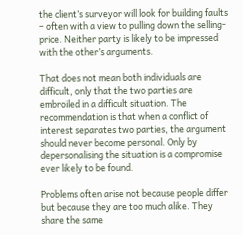the client’s surveyor will look for building faults – often with a view to pulling down the selling-price. Neither party is likely to be impressed with the other’s arguments.

That does not mean both individuals are difficult, only that the two parties are embroiled in a difficult situation. The recommendation is that when a conflict of interest separates two parties, the argument should never become personal. Only by depersonalising the situation is a compromise ever likely to be found.

Problems often arise not because people differ but because they are too much alike. They share the same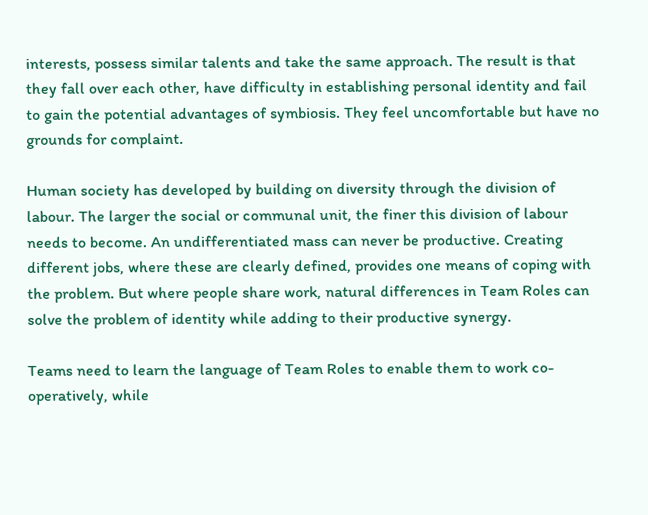interests, possess similar talents and take the same approach. The result is that they fall over each other, have difficulty in establishing personal identity and fail to gain the potential advantages of symbiosis. They feel uncomfortable but have no grounds for complaint.

Human society has developed by building on diversity through the division of labour. The larger the social or communal unit, the finer this division of labour needs to become. An undifferentiated mass can never be productive. Creating different jobs, where these are clearly defined, provides one means of coping with the problem. But where people share work, natural differences in Team Roles can solve the problem of identity while adding to their productive synergy.

Teams need to learn the language of Team Roles to enable them to work co-operatively, while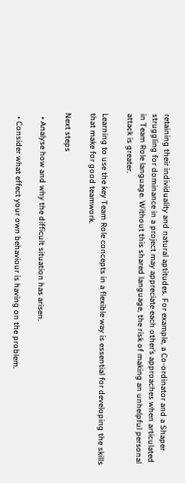retaining their individuality and natural aptitudes. For example, a Co-ordinator and a Shaper struggling for dominance in a project may appreciate each other’s approaches when articulated in Team Role language. Without this shared language, the risk of making an unhelpful personal attack is greater.

Learning to use the key Team Role concepts in a flexible way is essential for developing the skills that make for good teamwork.

Next steps

  • Analyse how and why the difficult situation has arisen.

  • Consider what effect your own behaviour is having on the problem.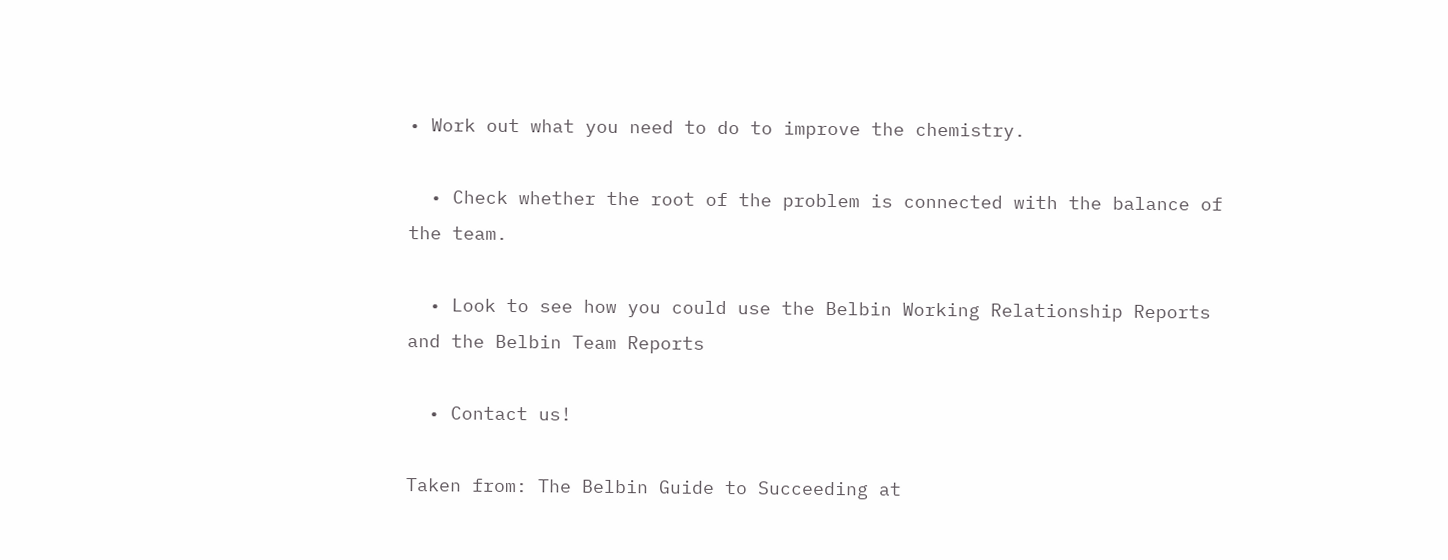• Work out what you need to do to improve the chemistry.

  • Check whether the root of the problem is connected with the balance of the team.

  • Look to see how you could use the Belbin Working Relationship Reports and the Belbin Team Reports

  • Contact us!

Taken from: The Belbin Guide to Succeeding at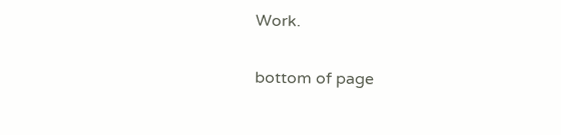Work.

bottom of page